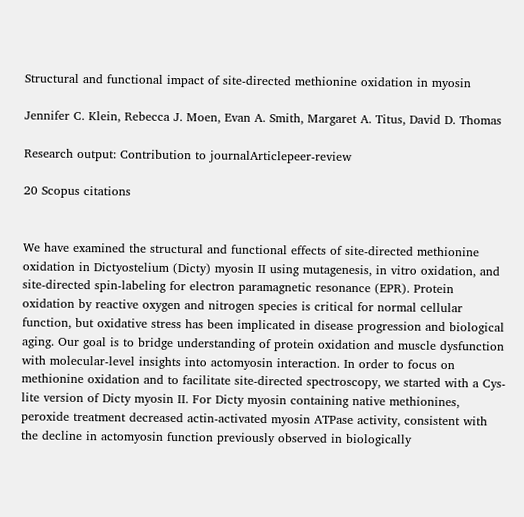Structural and functional impact of site-directed methionine oxidation in myosin

Jennifer C. Klein, Rebecca J. Moen, Evan A. Smith, Margaret A. Titus, David D. Thomas

Research output: Contribution to journalArticlepeer-review

20 Scopus citations


We have examined the structural and functional effects of site-directed methionine oxidation in Dictyostelium (Dicty) myosin II using mutagenesis, in vitro oxidation, and site-directed spin-labeling for electron paramagnetic resonance (EPR). Protein oxidation by reactive oxygen and nitrogen species is critical for normal cellular function, but oxidative stress has been implicated in disease progression and biological aging. Our goal is to bridge understanding of protein oxidation and muscle dysfunction with molecular-level insights into actomyosin interaction. In order to focus on methionine oxidation and to facilitate site-directed spectroscopy, we started with a Cys-lite version of Dicty myosin II. For Dicty myosin containing native methionines, peroxide treatment decreased actin-activated myosin ATPase activity, consistent with the decline in actomyosin function previously observed in biologically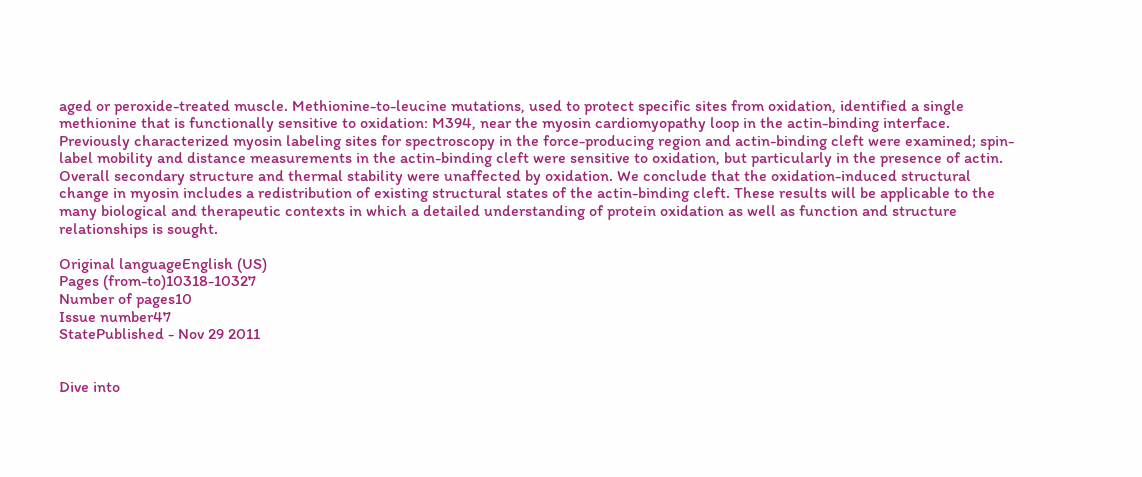aged or peroxide-treated muscle. Methionine-to-leucine mutations, used to protect specific sites from oxidation, identified a single methionine that is functionally sensitive to oxidation: M394, near the myosin cardiomyopathy loop in the actin-binding interface. Previously characterized myosin labeling sites for spectroscopy in the force-producing region and actin-binding cleft were examined; spin-label mobility and distance measurements in the actin-binding cleft were sensitive to oxidation, but particularly in the presence of actin. Overall secondary structure and thermal stability were unaffected by oxidation. We conclude that the oxidation-induced structural change in myosin includes a redistribution of existing structural states of the actin-binding cleft. These results will be applicable to the many biological and therapeutic contexts in which a detailed understanding of protein oxidation as well as function and structure relationships is sought.

Original languageEnglish (US)
Pages (from-to)10318-10327
Number of pages10
Issue number47
StatePublished - Nov 29 2011


Dive into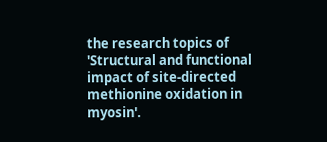the research topics of 'Structural and functional impact of site-directed methionine oxidation in myosin'.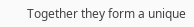Together they form a unique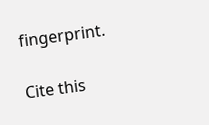fingerprint.

Cite this